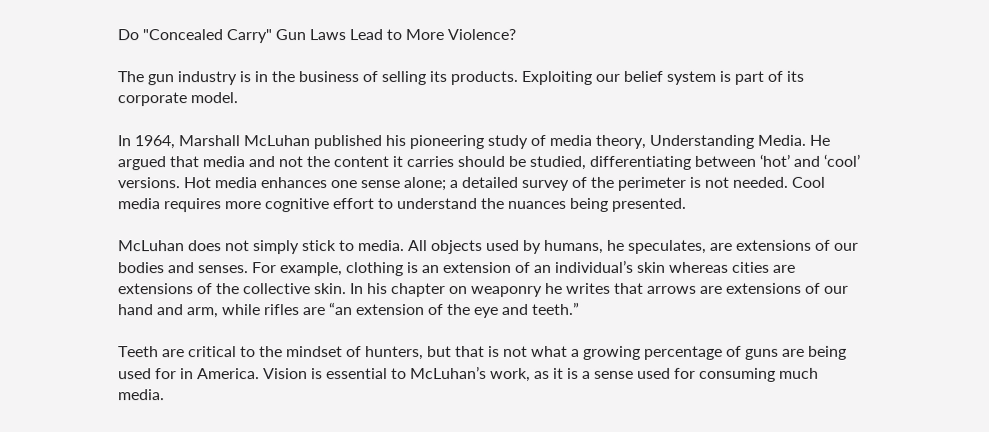Do "Concealed Carry" Gun Laws Lead to More Violence?

The gun industry is in the business of selling its products. Exploiting our belief system is part of its corporate model.

In 1964, Marshall McLuhan published his pioneering study of media theory, Understanding Media. He argued that media and not the content it carries should be studied, differentiating between ‘hot’ and ‘cool’ versions. Hot media enhances one sense alone; a detailed survey of the perimeter is not needed. Cool media requires more cognitive effort to understand the nuances being presented.

McLuhan does not simply stick to media. All objects used by humans, he speculates, are extensions of our bodies and senses. For example, clothing is an extension of an individual’s skin whereas cities are extensions of the collective skin. In his chapter on weaponry he writes that arrows are extensions of our hand and arm, while rifles are “an extension of the eye and teeth.”

Teeth are critical to the mindset of hunters, but that is not what a growing percentage of guns are being used for in America. Vision is essential to McLuhan’s work, as it is a sense used for consuming much media.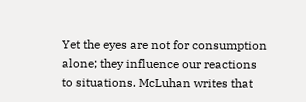Yet the eyes are not for consumption alone; they influence our reactions to situations. McLuhan writes that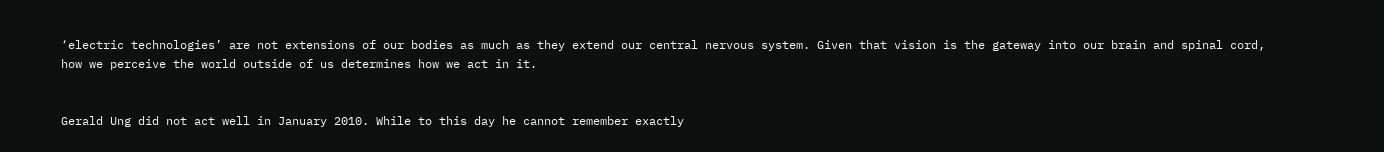‘electric technologies’ are not extensions of our bodies as much as they extend our central nervous system. Given that vision is the gateway into our brain and spinal cord, how we perceive the world outside of us determines how we act in it.


Gerald Ung did not act well in January 2010. While to this day he cannot remember exactly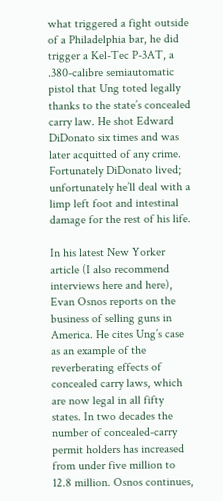what triggered a fight outside of a Philadelphia bar, he did trigger a Kel-Tec P-3AT, a .380-calibre semiautomatic pistol that Ung toted legally thanks to the state’s concealed carry law. He shot Edward DiDonato six times and was later acquitted of any crime. Fortunately DiDonato lived; unfortunately he’ll deal with a limp left foot and intestinal damage for the rest of his life.

In his latest New Yorker article (I also recommend interviews here and here), Evan Osnos reports on the business of selling guns in America. He cites Ung’s case as an example of the reverberating effects of concealed carry laws, which are now legal in all fifty states. In two decades the number of concealed-carry permit holders has increased from under five million to 12.8 million. Osnos continues,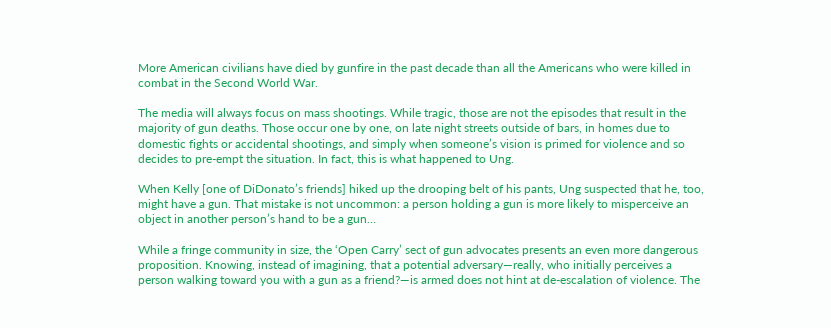More American civilians have died by gunfire in the past decade than all the Americans who were killed in combat in the Second World War.

The media will always focus on mass shootings. While tragic, those are not the episodes that result in the majority of gun deaths. Those occur one by one, on late night streets outside of bars, in homes due to domestic fights or accidental shootings, and simply when someone’s vision is primed for violence and so decides to pre-empt the situation. In fact, this is what happened to Ung.

When Kelly [one of DiDonato’s friends] hiked up the drooping belt of his pants, Ung suspected that he, too, might have a gun. That mistake is not uncommon: a person holding a gun is more likely to misperceive an object in another person’s hand to be a gun…

While a fringe community in size, the ‘Open Carry’ sect of gun advocates presents an even more dangerous proposition. Knowing, instead of imagining, that a potential adversary—really, who initially perceives a person walking toward you with a gun as a friend?—is armed does not hint at de-escalation of violence. The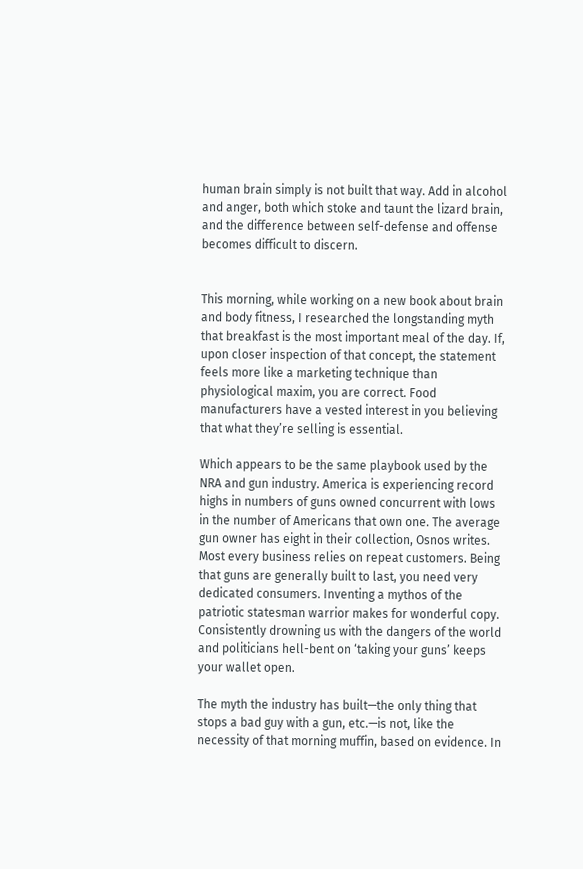human brain simply is not built that way. Add in alcohol and anger, both which stoke and taunt the lizard brain, and the difference between self-defense and offense becomes difficult to discern.


This morning, while working on a new book about brain and body fitness, I researched the longstanding myth that breakfast is the most important meal of the day. If, upon closer inspection of that concept, the statement feels more like a marketing technique than physiological maxim, you are correct. Food manufacturers have a vested interest in you believing that what they’re selling is essential.

Which appears to be the same playbook used by the NRA and gun industry. America is experiencing record highs in numbers of guns owned concurrent with lows in the number of Americans that own one. The average gun owner has eight in their collection, Osnos writes. Most every business relies on repeat customers. Being that guns are generally built to last, you need very dedicated consumers. Inventing a mythos of the patriotic statesman warrior makes for wonderful copy. Consistently drowning us with the dangers of the world and politicians hell-bent on ‘taking your guns’ keeps your wallet open.

The myth the industry has built—the only thing that stops a bad guy with a gun, etc.—is not, like the necessity of that morning muffin, based on evidence. In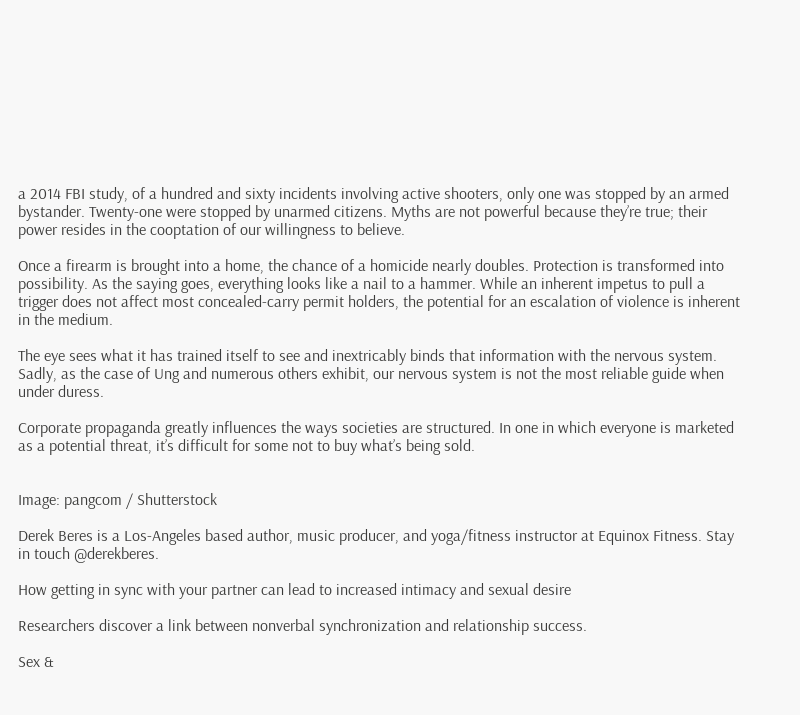a 2014 FBI study, of a hundred and sixty incidents involving active shooters, only one was stopped by an armed bystander. Twenty-one were stopped by unarmed citizens. Myths are not powerful because they’re true; their power resides in the cooptation of our willingness to believe.

Once a firearm is brought into a home, the chance of a homicide nearly doubles. Protection is transformed into possibility. As the saying goes, everything looks like a nail to a hammer. While an inherent impetus to pull a trigger does not affect most concealed-carry permit holders, the potential for an escalation of violence is inherent in the medium.

The eye sees what it has trained itself to see and inextricably binds that information with the nervous system. Sadly, as the case of Ung and numerous others exhibit, our nervous system is not the most reliable guide when under duress.

Corporate propaganda greatly influences the ways societies are structured. In one in which everyone is marketed as a potential threat, it’s difficult for some not to buy what’s being sold.


Image: pangcom / Shutterstock

Derek Beres is a Los-Angeles based author, music producer, and yoga/fitness instructor at Equinox Fitness. Stay in touch @derekberes.

How getting in sync with your partner can lead to increased intimacy and sexual desire

Researchers discover a link between nonverbal synchronization and relationship success.

Sex &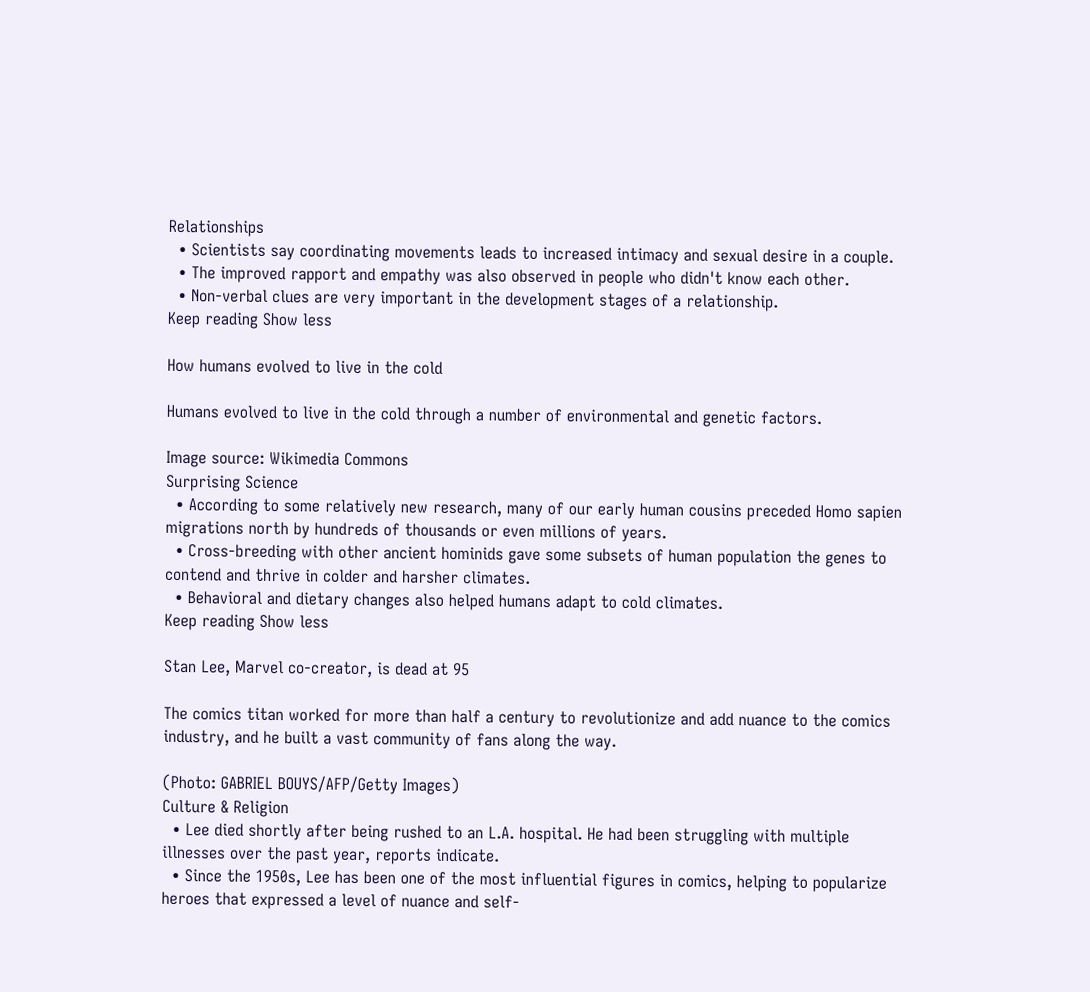Relationships
  • Scientists say coordinating movements leads to increased intimacy and sexual desire in a couple.
  • The improved rapport and empathy was also observed in people who didn't know each other.
  • Non-verbal clues are very important in the development stages of a relationship.
Keep reading Show less

How humans evolved to live in the cold

Humans evolved to live in the cold through a number of environmental and genetic factors.

Image source: Wikimedia Commons
Surprising Science
  • According to some relatively new research, many of our early human cousins preceded Homo sapien migrations north by hundreds of thousands or even millions of years.
  • Cross-breeding with other ancient hominids gave some subsets of human population the genes to contend and thrive in colder and harsher climates.
  • Behavioral and dietary changes also helped humans adapt to cold climates.
Keep reading Show less

Stan Lee, Marvel co-creator, is dead at 95

The comics titan worked for more than half a century to revolutionize and add nuance to the comics industry, and he built a vast community of fans along the way.

(Photo: GABRIEL BOUYS/AFP/Getty Images)
Culture & Religion
  • Lee died shortly after being rushed to an L.A. hospital. He had been struggling with multiple illnesses over the past year, reports indicate.
  • Since the 1950s, Lee has been one of the most influential figures in comics, helping to popularize heroes that expressed a level of nuance and self-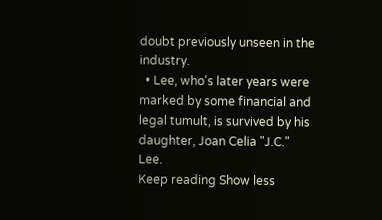doubt previously unseen in the industry.
  • Lee, who's later years were marked by some financial and legal tumult, is survived by his daughter, Joan Celia "J.C." Lee.
Keep reading Show less